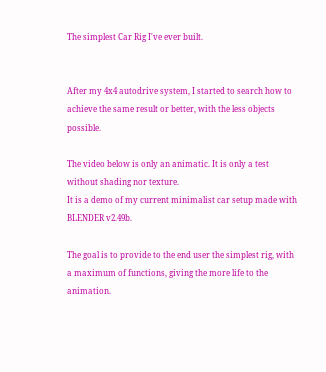The simplest Car Rig I've ever built.


After my 4x4 autodrive system, I started to search how to achieve the same result or better, with the less objects possible.

The video below is only an animatic. It is only a test without shading nor texture.
It is a demo of my current minimalist car setup made with BLENDER v2.49b.

The goal is to provide to the end user the simplest rig, with a maximum of functions, giving the more life to the animation.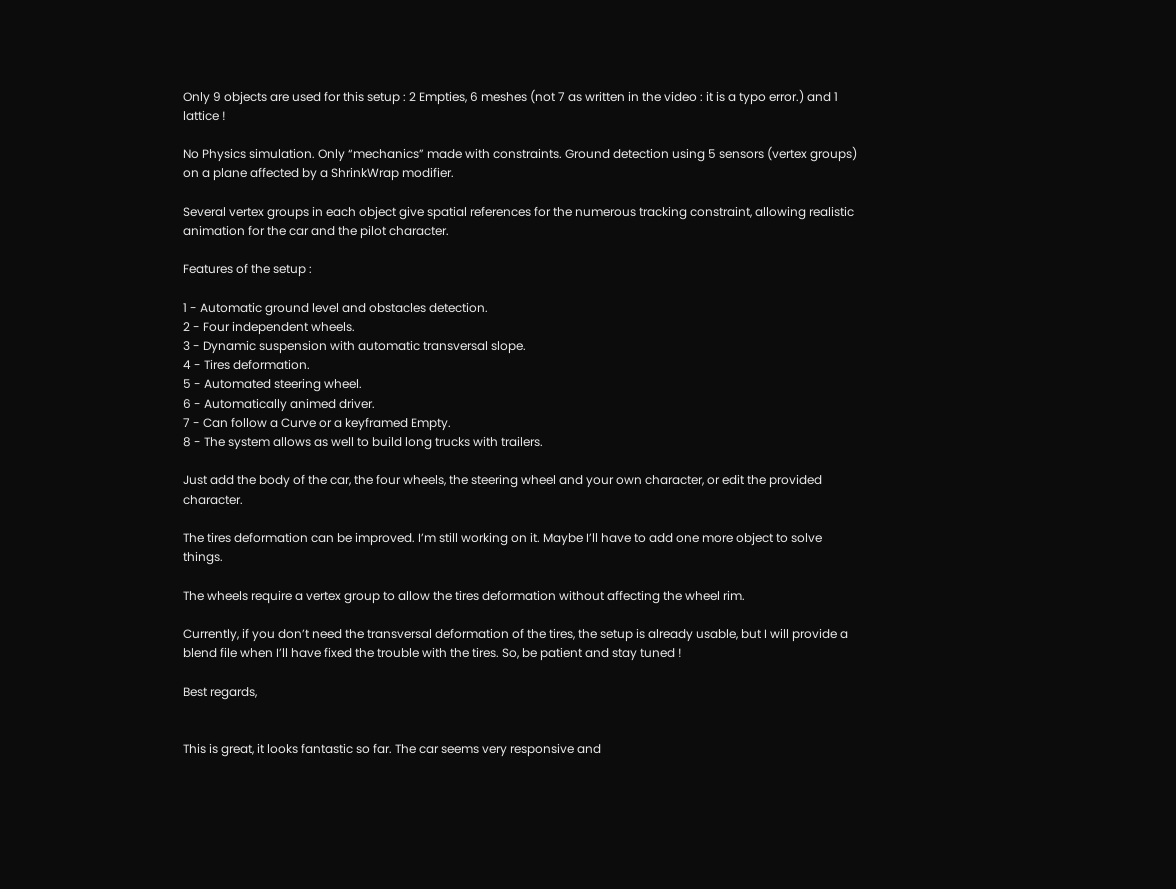Only 9 objects are used for this setup : 2 Empties, 6 meshes (not 7 as written in the video : it is a typo error.) and 1 lattice !

No Physics simulation. Only “mechanics” made with constraints. Ground detection using 5 sensors (vertex groups) on a plane affected by a ShrinkWrap modifier.

Several vertex groups in each object give spatial references for the numerous tracking constraint, allowing realistic animation for the car and the pilot character.

Features of the setup :

1 - Automatic ground level and obstacles detection.
2 - Four independent wheels.
3 - Dynamic suspension with automatic transversal slope.
4 - Tires deformation.
5 - Automated steering wheel.
6 - Automatically animed driver.
7 - Can follow a Curve or a keyframed Empty.
8 - The system allows as well to build long trucks with trailers.

Just add the body of the car, the four wheels, the steering wheel and your own character, or edit the provided character.

The tires deformation can be improved. I’m still working on it. Maybe I’ll have to add one more object to solve things.

The wheels require a vertex group to allow the tires deformation without affecting the wheel rim.

Currently, if you don’t need the transversal deformation of the tires, the setup is already usable, but I will provide a blend file when I’ll have fixed the trouble with the tires. So, be patient and stay tuned !

Best regards,


This is great, it looks fantastic so far. The car seems very responsive and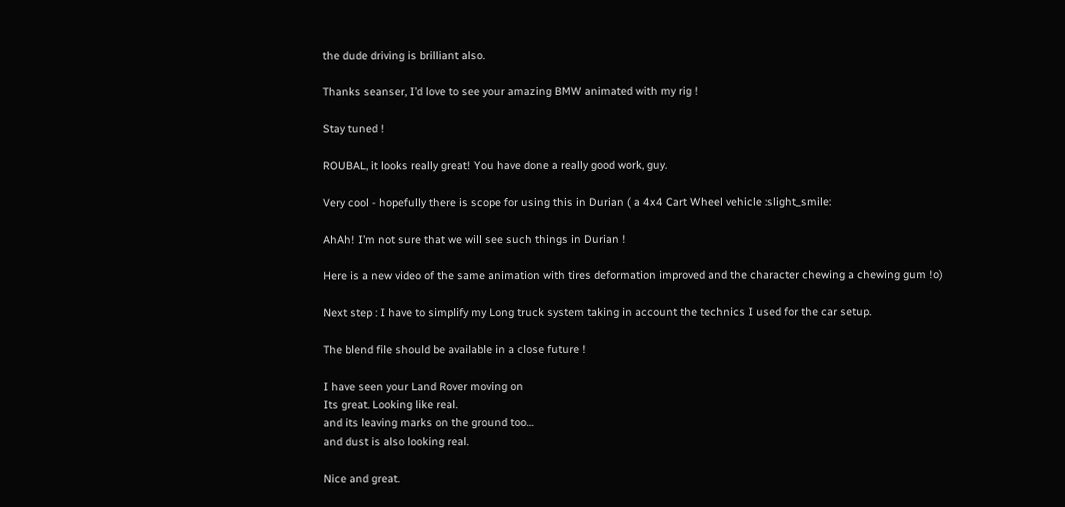the dude driving is brilliant also.

Thanks seanser, I’d love to see your amazing BMW animated with my rig !

Stay tuned !

ROUBAL, it looks really great! You have done a really good work, guy.

Very cool - hopefully there is scope for using this in Durian ( a 4x4 Cart Wheel vehicle :slight_smile:

AhAh! I’m not sure that we will see such things in Durian !

Here is a new video of the same animation with tires deformation improved and the character chewing a chewing gum !o)

Next step : I have to simplify my Long truck system taking in account the technics I used for the car setup.

The blend file should be available in a close future !

I have seen your Land Rover moving on
Its great. Looking like real.
and its leaving marks on the ground too…
and dust is also looking real.

Nice and great.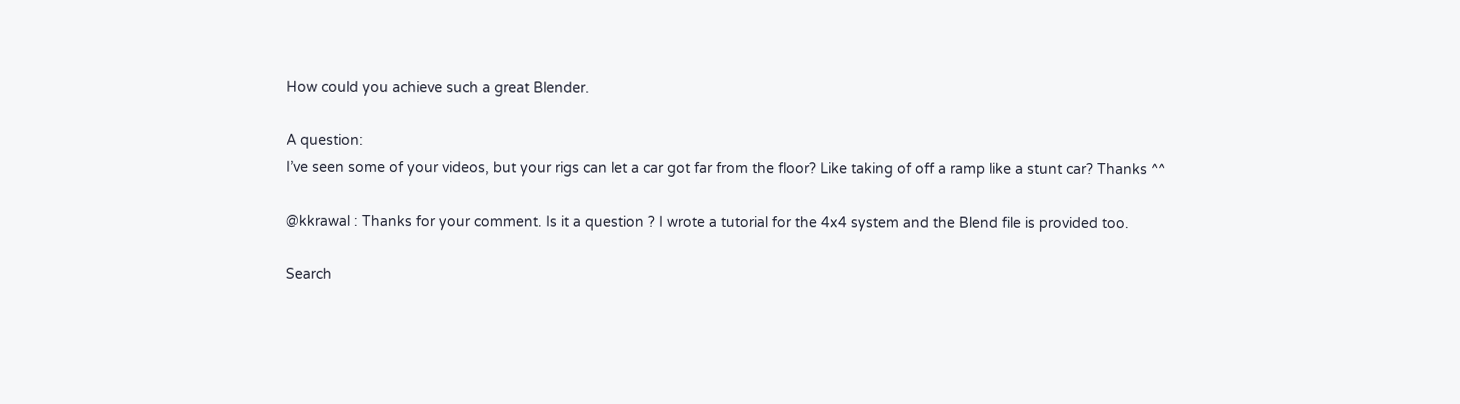How could you achieve such a great Blender.

A question:
I’ve seen some of your videos, but your rigs can let a car got far from the floor? Like taking of off a ramp like a stunt car? Thanks ^^

@kkrawal : Thanks for your comment. Is it a question ? I wrote a tutorial for the 4x4 system and the Blend file is provided too.

Search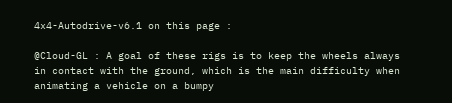4x4-Autodrive-v6.1 on this page :

@Cloud-GL : A goal of these rigs is to keep the wheels always in contact with the ground, which is the main difficulty when animating a vehicle on a bumpy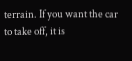terrain. If you want the car to take off, it is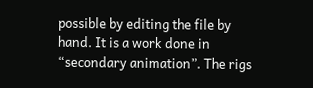possible by editing the file by hand. It is a work done in “secondary animation”. The rigs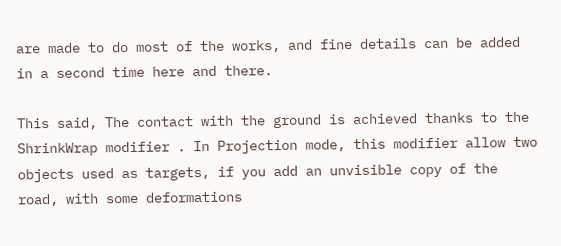are made to do most of the works, and fine details can be added in a second time here and there.

This said, The contact with the ground is achieved thanks to the ShrinkWrap modifier . In Projection mode, this modifier allow two objects used as targets, if you add an unvisible copy of the road, with some deformations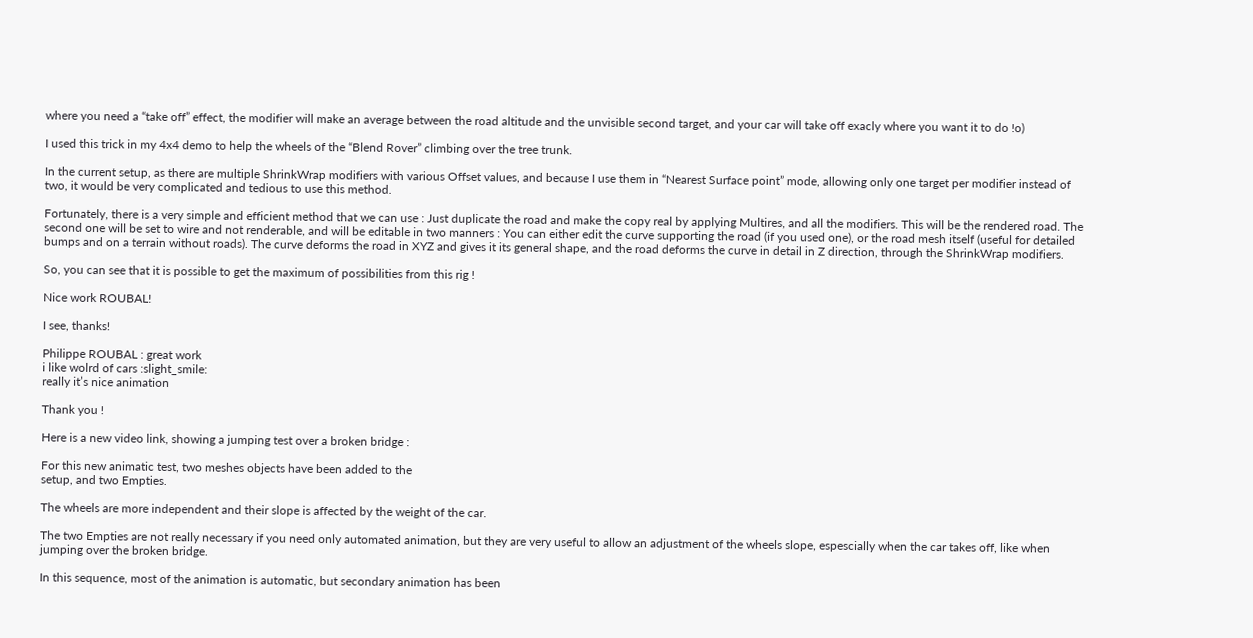where you need a “take off” effect, the modifier will make an average between the road altitude and the unvisible second target, and your car will take off exacly where you want it to do !o)

I used this trick in my 4x4 demo to help the wheels of the “Blend Rover” climbing over the tree trunk.

In the current setup, as there are multiple ShrinkWrap modifiers with various Offset values, and because I use them in “Nearest Surface point” mode, allowing only one target per modifier instead of two, it would be very complicated and tedious to use this method.

Fortunately, there is a very simple and efficient method that we can use : Just duplicate the road and make the copy real by applying Multires, and all the modifiers. This will be the rendered road. The second one will be set to wire and not renderable, and will be editable in two manners : You can either edit the curve supporting the road (if you used one), or the road mesh itself (useful for detailed bumps and on a terrain without roads). The curve deforms the road in XYZ and gives it its general shape, and the road deforms the curve in detail in Z direction, through the ShrinkWrap modifiers.

So, you can see that it is possible to get the maximum of possibilities from this rig !

Nice work ROUBAL!

I see, thanks!

Philippe ROUBAL : great work
i like wolrd of cars :slight_smile:
really it’s nice animation

Thank you !

Here is a new video link, showing a jumping test over a broken bridge :

For this new animatic test, two meshes objects have been added to the
setup, and two Empties.

The wheels are more independent and their slope is affected by the weight of the car.

The two Empties are not really necessary if you need only automated animation, but they are very useful to allow an adjustment of the wheels slope, espescially when the car takes off, like when jumping over the broken bridge.

In this sequence, most of the animation is automatic, but secondary animation has been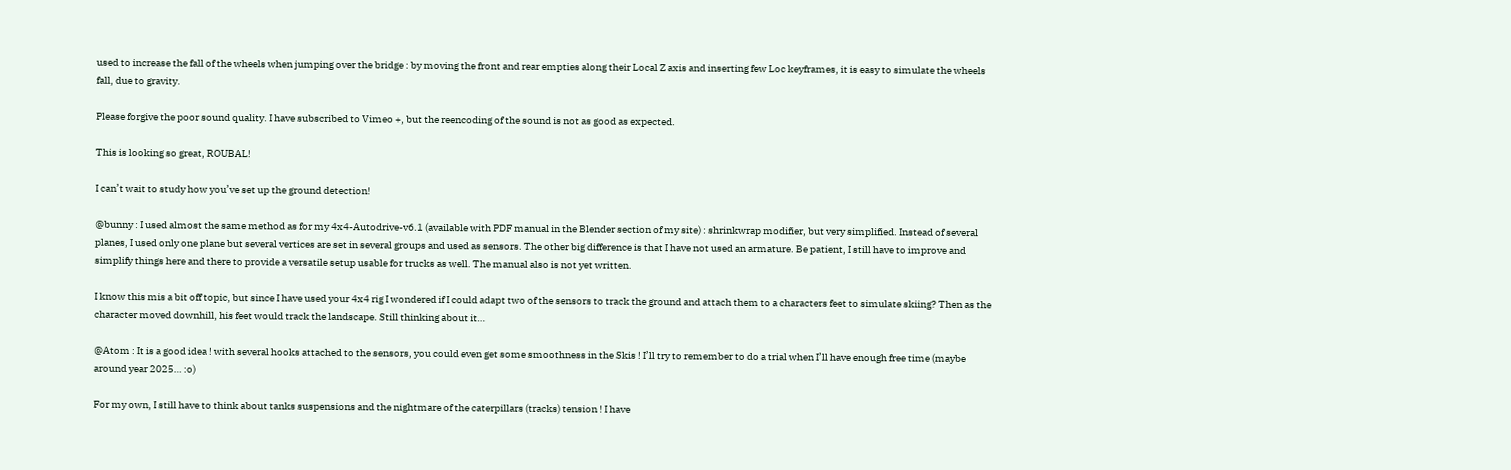used to increase the fall of the wheels when jumping over the bridge : by moving the front and rear empties along their Local Z axis and inserting few Loc keyframes, it is easy to simulate the wheels fall, due to gravity.

Please forgive the poor sound quality. I have subscribed to Vimeo +, but the reencoding of the sound is not as good as expected.

This is looking so great, ROUBAL!

I can’t wait to study how you’ve set up the ground detection!

@bunny : I used almost the same method as for my 4x4-Autodrive-v6.1 (available with PDF manual in the Blender section of my site) : shrinkwrap modifier, but very simplified. Instead of several planes, I used only one plane but several vertices are set in several groups and used as sensors. The other big difference is that I have not used an armature. Be patient, I still have to improve and simplify things here and there to provide a versatile setup usable for trucks as well. The manual also is not yet written.

I know this mis a bit off topic, but since I have used your 4x4 rig I wondered if I could adapt two of the sensors to track the ground and attach them to a characters feet to simulate skiing? Then as the character moved downhill, his feet would track the landscape. Still thinking about it…

@Atom : It is a good idea ! with several hooks attached to the sensors, you could even get some smoothness in the Skis ! I’ll try to remember to do a trial when I’ll have enough free time (maybe around year 2025… :o)

For my own, I still have to think about tanks suspensions and the nightmare of the caterpillars (tracks) tension ! I have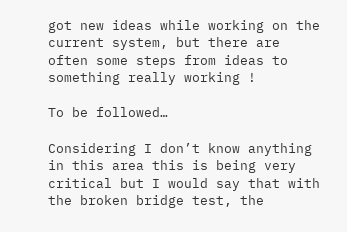got new ideas while working on the current system, but there are often some steps from ideas to something really working !

To be followed…

Considering I don’t know anything in this area this is being very critical but I would say that with the broken bridge test, the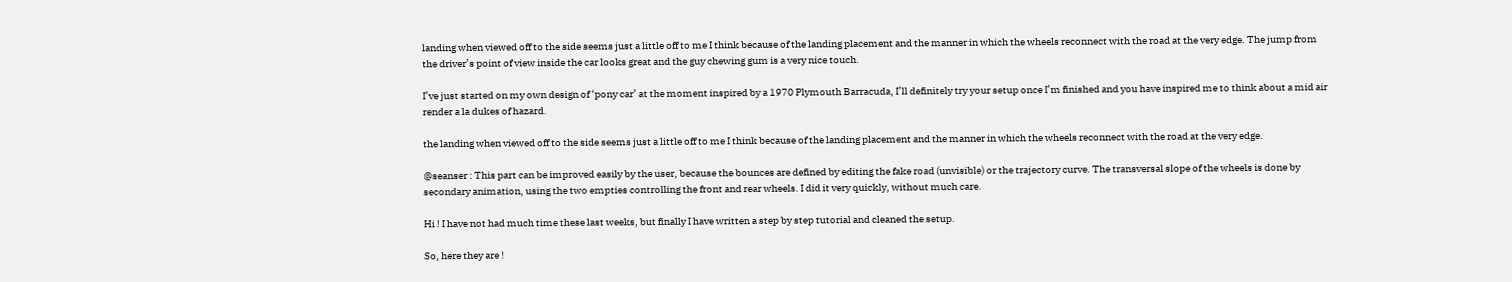landing when viewed off to the side seems just a little off to me I think because of the landing placement and the manner in which the wheels reconnect with the road at the very edge. The jump from the driver’s point of view inside the car looks great and the guy chewing gum is a very nice touch.

I’ve just started on my own design of ‘pony car’ at the moment inspired by a 1970 Plymouth Barracuda, I’ll definitely try your setup once I’m finished and you have inspired me to think about a mid air render a la dukes of hazard.

the landing when viewed off to the side seems just a little off to me I think because of the landing placement and the manner in which the wheels reconnect with the road at the very edge.

@seanser : This part can be improved easily by the user, because the bounces are defined by editing the fake road (unvisible) or the trajectory curve. The transversal slope of the wheels is done by secondary animation, using the two empties controlling the front and rear wheels. I did it very quickly, without much care.

Hi ! I have not had much time these last weeks, but finally I have written a step by step tutorial and cleaned the setup.

So, here they are !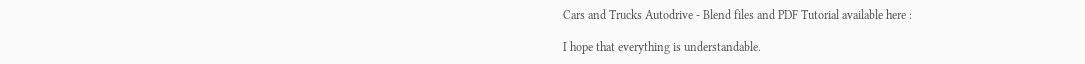Cars and Trucks Autodrive - Blend files and PDF Tutorial available here :

I hope that everything is understandable.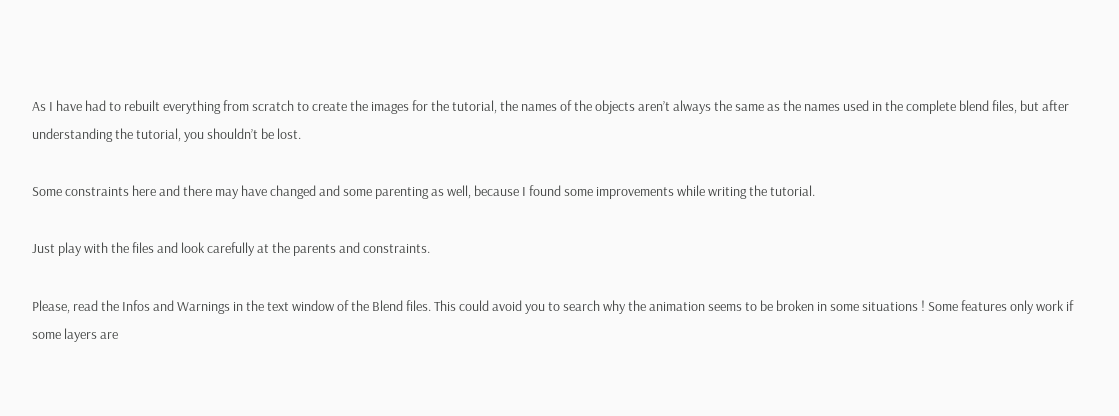As I have had to rebuilt everything from scratch to create the images for the tutorial, the names of the objects aren’t always the same as the names used in the complete blend files, but after understanding the tutorial, you shouldn’t be lost.

Some constraints here and there may have changed and some parenting as well, because I found some improvements while writing the tutorial.

Just play with the files and look carefully at the parents and constraints.

Please, read the Infos and Warnings in the text window of the Blend files. This could avoid you to search why the animation seems to be broken in some situations ! Some features only work if some layers are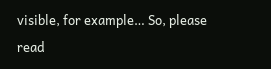visible, for example… So, please read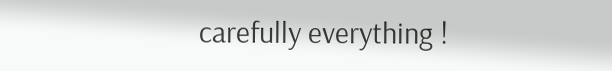carefully everything !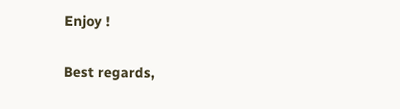Enjoy !

Best regards,